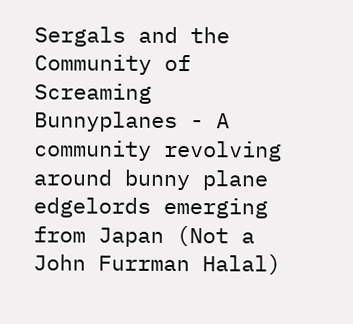Sergals and the Community of Screaming Bunnyplanes - A community revolving around bunny plane edgelords emerging from Japan (Not a John Furrman Halal)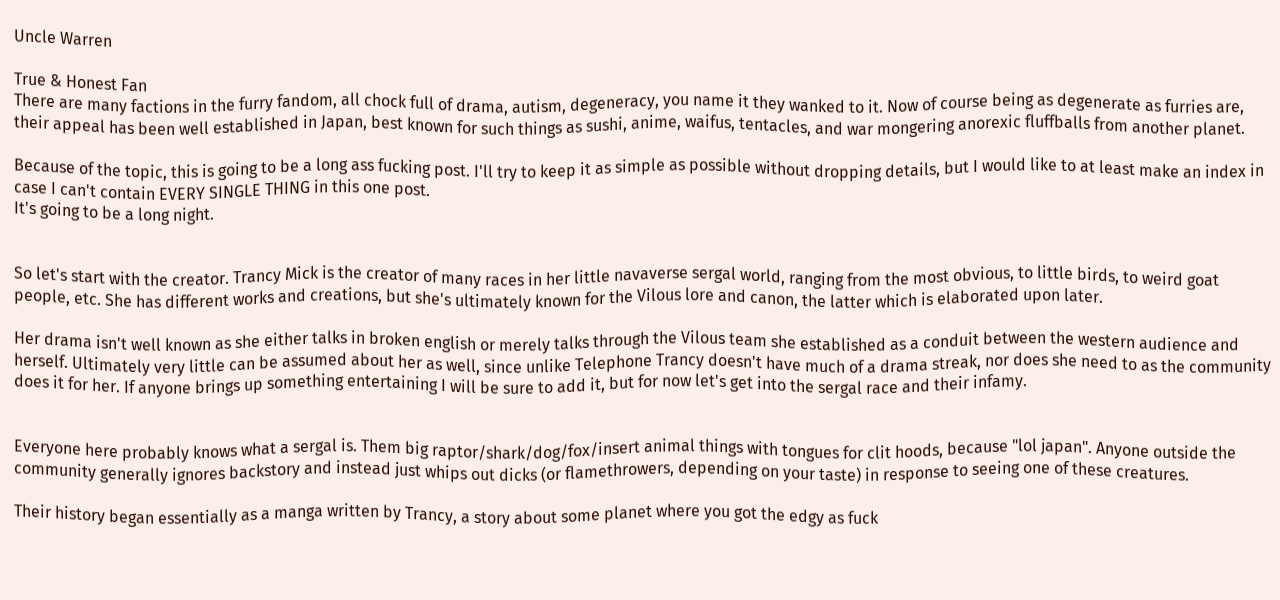Uncle Warren

True & Honest Fan
There are many factions in the furry fandom, all chock full of drama, autism, degeneracy, you name it they wanked to it. Now of course being as degenerate as furries are, their appeal has been well established in Japan, best known for such things as sushi, anime, waifus, tentacles, and war mongering anorexic fluffballs from another planet.

Because of the topic, this is going to be a long ass fucking post. I'll try to keep it as simple as possible without dropping details, but I would like to at least make an index in case I can't contain EVERY SINGLE THING in this one post.
It's going to be a long night.


So let's start with the creator. Trancy Mick is the creator of many races in her little navaverse sergal world, ranging from the most obvious, to little birds, to weird goat people, etc. She has different works and creations, but she's ultimately known for the Vilous lore and canon, the latter which is elaborated upon later.

Her drama isn't well known as she either talks in broken english or merely talks through the Vilous team she established as a conduit between the western audience and herself. Ultimately very little can be assumed about her as well, since unlike Telephone Trancy doesn't have much of a drama streak, nor does she need to as the community does it for her. If anyone brings up something entertaining I will be sure to add it, but for now let's get into the sergal race and their infamy.


Everyone here probably knows what a sergal is. Them big raptor/shark/dog/fox/insert animal things with tongues for clit hoods, because "lol japan". Anyone outside the community generally ignores backstory and instead just whips out dicks (or flamethrowers, depending on your taste) in response to seeing one of these creatures.

Their history began essentially as a manga written by Trancy, a story about some planet where you got the edgy as fuck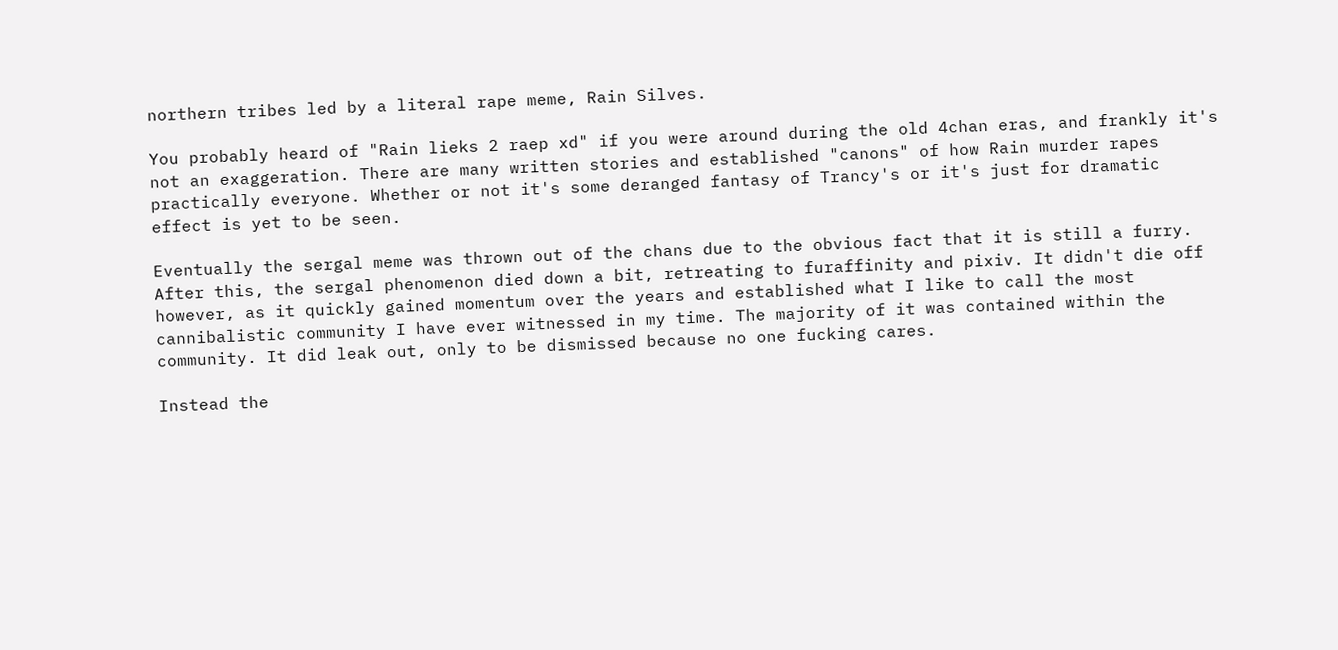northern tribes led by a literal rape meme, Rain Silves.

You probably heard of "Rain lieks 2 raep xd" if you were around during the old 4chan eras, and frankly it's not an exaggeration. There are many written stories and established "canons" of how Rain murder rapes practically everyone. Whether or not it's some deranged fantasy of Trancy's or it's just for dramatic effect is yet to be seen.

Eventually the sergal meme was thrown out of the chans due to the obvious fact that it is still a furry. After this, the sergal phenomenon died down a bit, retreating to furaffinity and pixiv. It didn't die off however, as it quickly gained momentum over the years and established what I like to call the most cannibalistic community I have ever witnessed in my time. The majority of it was contained within the community. It did leak out, only to be dismissed because no one fucking cares.

Instead the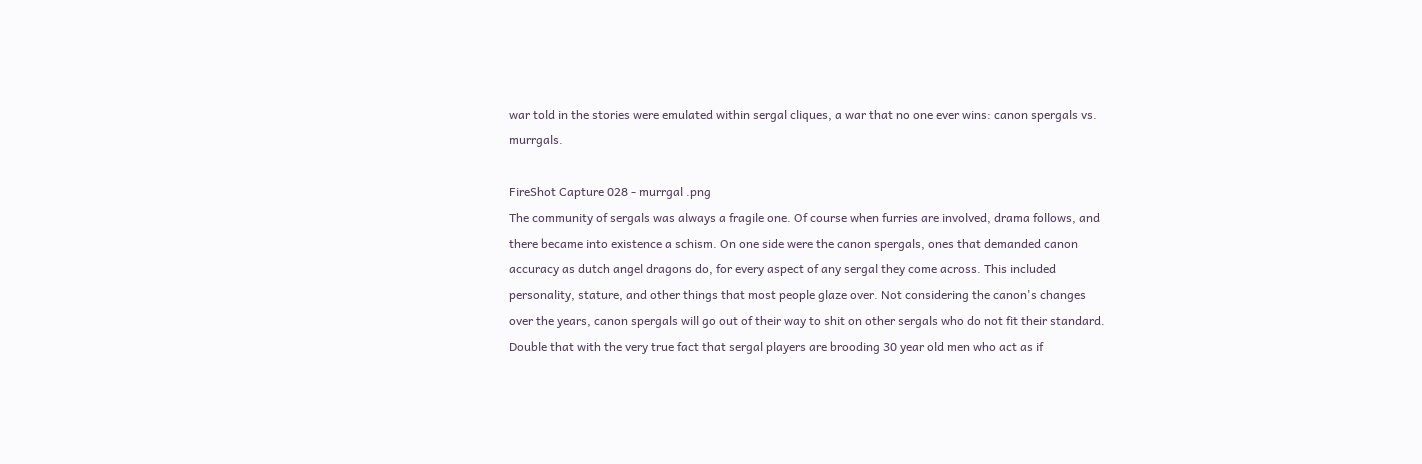war told in the stories were emulated within sergal cliques, a war that no one ever wins: canon spergals vs. murrgals.

FireShot Capture 028 - murrgal .png
The community of sergals was always a fragile one. Of course when furries are involved, drama follows, and there became into existence a schism. On one side were the canon spergals, ones that demanded canon accuracy as dutch angel dragons do, for every aspect of any sergal they come across. This included personality, stature, and other things that most people glaze over. Not considering the canon's changes over the years, canon spergals will go out of their way to shit on other sergals who do not fit their standard. Double that with the very true fact that sergal players are brooding 30 year old men who act as if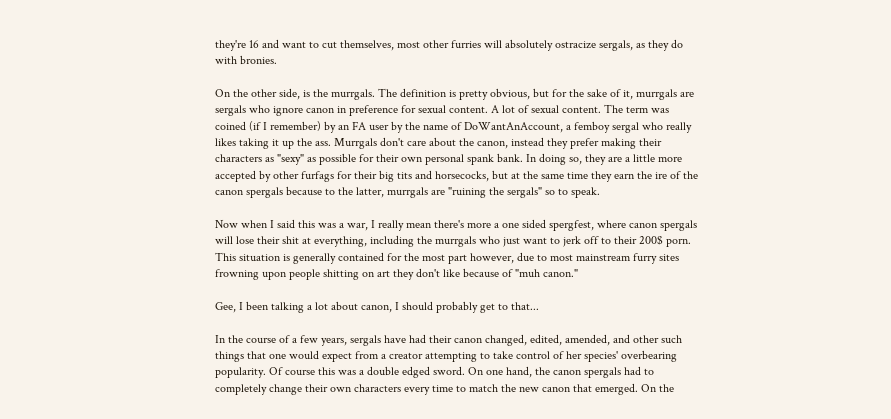they're 16 and want to cut themselves, most other furries will absolutely ostracize sergals, as they do with bronies.

On the other side, is the murrgals. The definition is pretty obvious, but for the sake of it, murrgals are sergals who ignore canon in preference for sexual content. A lot of sexual content. The term was coined (if I remember) by an FA user by the name of DoWantAnAccount, a femboy sergal who really likes taking it up the ass. Murrgals don't care about the canon, instead they prefer making their characters as "sexy" as possible for their own personal spank bank. In doing so, they are a little more accepted by other furfags for their big tits and horsecocks, but at the same time they earn the ire of the canon spergals because to the latter, murrgals are "ruining the sergals" so to speak.

Now when I said this was a war, I really mean there's more a one sided spergfest, where canon spergals will lose their shit at everything, including the murrgals who just want to jerk off to their 200$ porn. This situation is generally contained for the most part however, due to most mainstream furry sites frowning upon people shitting on art they don't like because of "muh canon."

Gee, I been talking a lot about canon, I should probably get to that...

In the course of a few years, sergals have had their canon changed, edited, amended, and other such things that one would expect from a creator attempting to take control of her species' overbearing popularity. Of course this was a double edged sword. On one hand, the canon spergals had to completely change their own characters every time to match the new canon that emerged. On the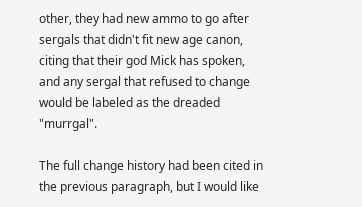other, they had new ammo to go after sergals that didn't fit new age canon, citing that their god Mick has spoken, and any sergal that refused to change would be labeled as the dreaded "murrgal".

The full change history had been cited in the previous paragraph, but I would like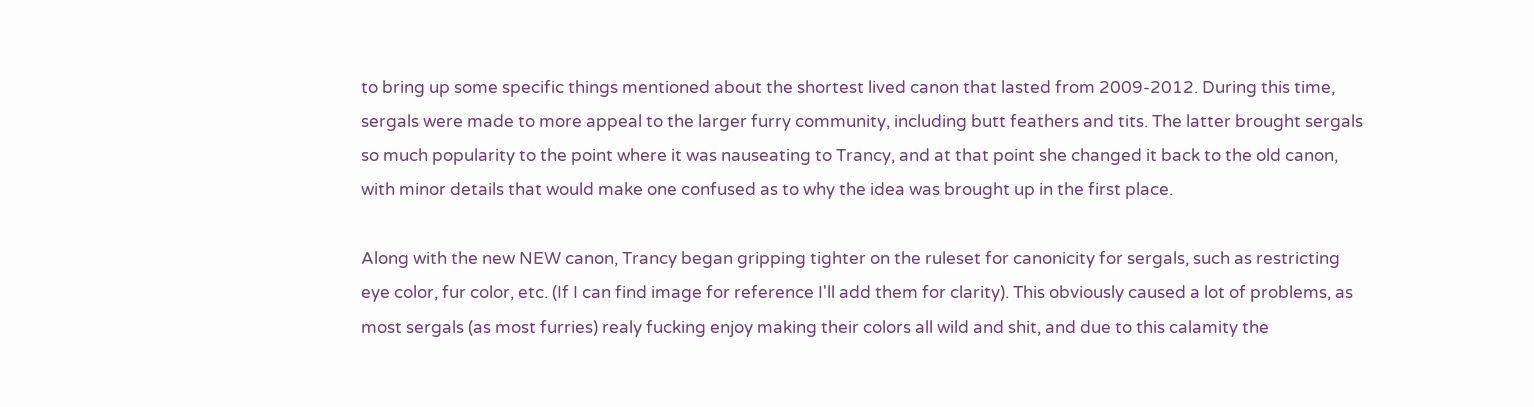to bring up some specific things mentioned about the shortest lived canon that lasted from 2009-2012. During this time, sergals were made to more appeal to the larger furry community, including butt feathers and tits. The latter brought sergals so much popularity to the point where it was nauseating to Trancy, and at that point she changed it back to the old canon, with minor details that would make one confused as to why the idea was brought up in the first place.

Along with the new NEW canon, Trancy began gripping tighter on the ruleset for canonicity for sergals, such as restricting eye color, fur color, etc. (If I can find image for reference I'll add them for clarity). This obviously caused a lot of problems, as most sergals (as most furries) realy fucking enjoy making their colors all wild and shit, and due to this calamity the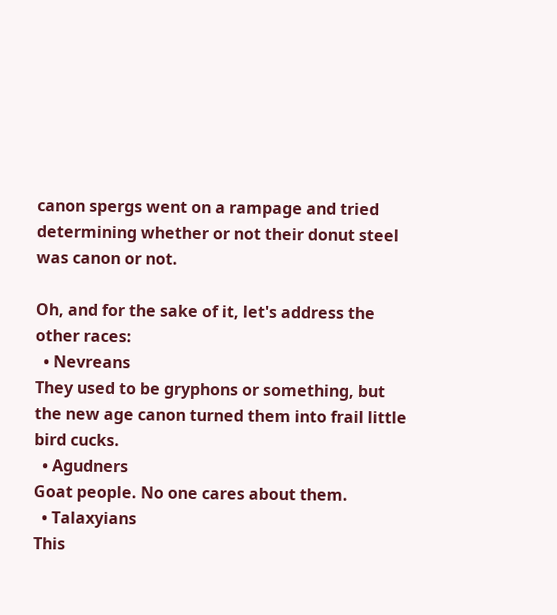canon spergs went on a rampage and tried determining whether or not their donut steel was canon or not.

Oh, and for the sake of it, let's address the other races:
  • Nevreans
They used to be gryphons or something, but the new age canon turned them into frail little bird cucks.
  • Agudners
Goat people. No one cares about them.
  • Talaxyians
This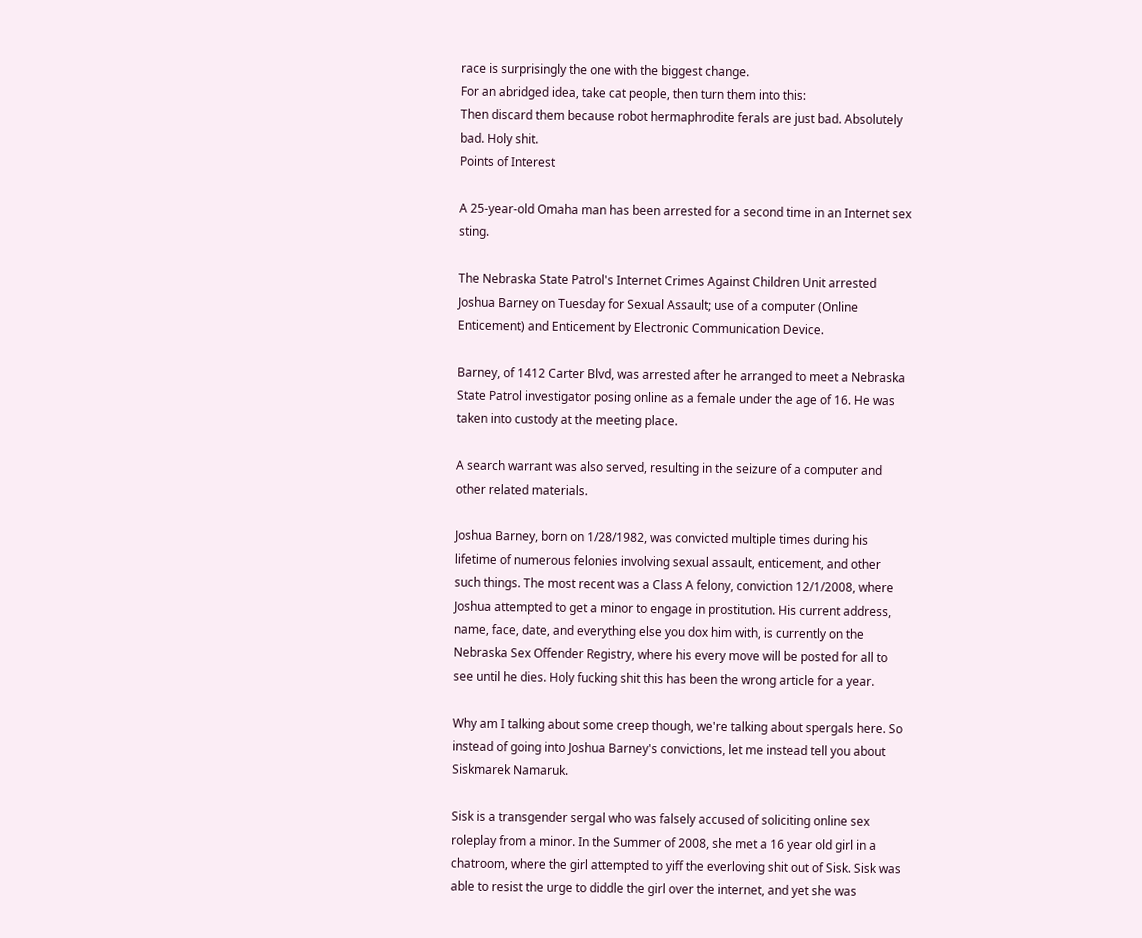race is surprisingly the one with the biggest change.
For an abridged idea, take cat people, then turn them into this:
Then discard them because robot hermaphrodite ferals are just bad. Absolutely bad. Holy shit.
Points of Interest

A 25-year-old Omaha man has been arrested for a second time in an Internet sex sting.

The Nebraska State Patrol's Internet Crimes Against Children Unit arrested Joshua Barney on Tuesday for Sexual Assault; use of a computer (Online Enticement) and Enticement by Electronic Communication Device.

Barney, of 1412 Carter Blvd, was arrested after he arranged to meet a Nebraska State Patrol investigator posing online as a female under the age of 16. He was taken into custody at the meeting place.

A search warrant was also served, resulting in the seizure of a computer and other related materials.

Joshua Barney, born on 1/28/1982, was convicted multiple times during his lifetime of numerous felonies involving sexual assault, enticement, and other such things. The most recent was a Class A felony, conviction 12/1/2008, where Joshua attempted to get a minor to engage in prostitution. His current address, name, face, date, and everything else you dox him with, is currently on the Nebraska Sex Offender Registry, where his every move will be posted for all to see until he dies. Holy fucking shit this has been the wrong article for a year.

Why am I talking about some creep though, we're talking about spergals here. So instead of going into Joshua Barney's convictions, let me instead tell you about Siskmarek Namaruk.

Sisk is a transgender sergal who was falsely accused of soliciting online sex roleplay from a minor. In the Summer of 2008, she met a 16 year old girl in a chatroom, where the girl attempted to yiff the everloving shit out of Sisk. Sisk was able to resist the urge to diddle the girl over the internet, and yet she was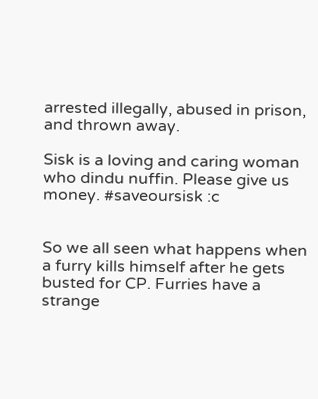arrested illegally, abused in prison, and thrown away.

Sisk is a loving and caring woman who dindu nuffin. Please give us money. #saveoursisk :c


So we all seen what happens when a furry kills himself after he gets busted for CP. Furries have a strange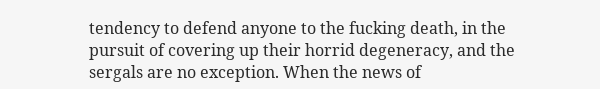tendency to defend anyone to the fucking death, in the pursuit of covering up their horrid degeneracy, and the sergals are no exception. When the news of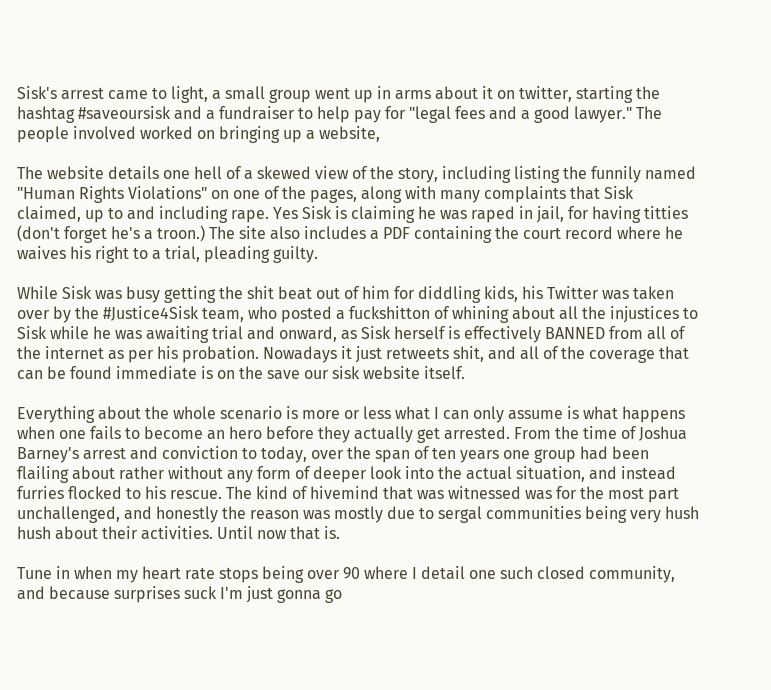Sisk's arrest came to light, a small group went up in arms about it on twitter, starting the hashtag #saveoursisk and a fundraiser to help pay for "legal fees and a good lawyer." The people involved worked on bringing up a website,

The website details one hell of a skewed view of the story, including listing the funnily named "Human Rights Violations" on one of the pages, along with many complaints that Sisk claimed, up to and including rape. Yes Sisk is claiming he was raped in jail, for having titties (don't forget he's a troon.) The site also includes a PDF containing the court record where he waives his right to a trial, pleading guilty.

While Sisk was busy getting the shit beat out of him for diddling kids, his Twitter was taken over by the #Justice4Sisk team, who posted a fuckshitton of whining about all the injustices to Sisk while he was awaiting trial and onward, as Sisk herself is effectively BANNED from all of the internet as per his probation. Nowadays it just retweets shit, and all of the coverage that can be found immediate is on the save our sisk website itself.

Everything about the whole scenario is more or less what I can only assume is what happens when one fails to become an hero before they actually get arrested. From the time of Joshua Barney's arrest and conviction to today, over the span of ten years one group had been flailing about rather without any form of deeper look into the actual situation, and instead furries flocked to his rescue. The kind of hivemind that was witnessed was for the most part unchallenged, and honestly the reason was mostly due to sergal communities being very hush hush about their activities. Until now that is.

Tune in when my heart rate stops being over 90 where I detail one such closed community, and because surprises suck I'm just gonna go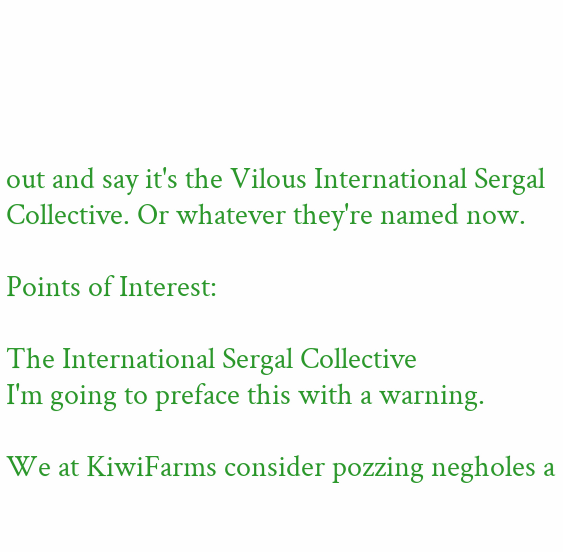out and say it's the Vilous International Sergal Collective. Or whatever they're named now.

Points of Interest:

The International Sergal Collective
I'm going to preface this with a warning.

We at KiwiFarms consider pozzing negholes a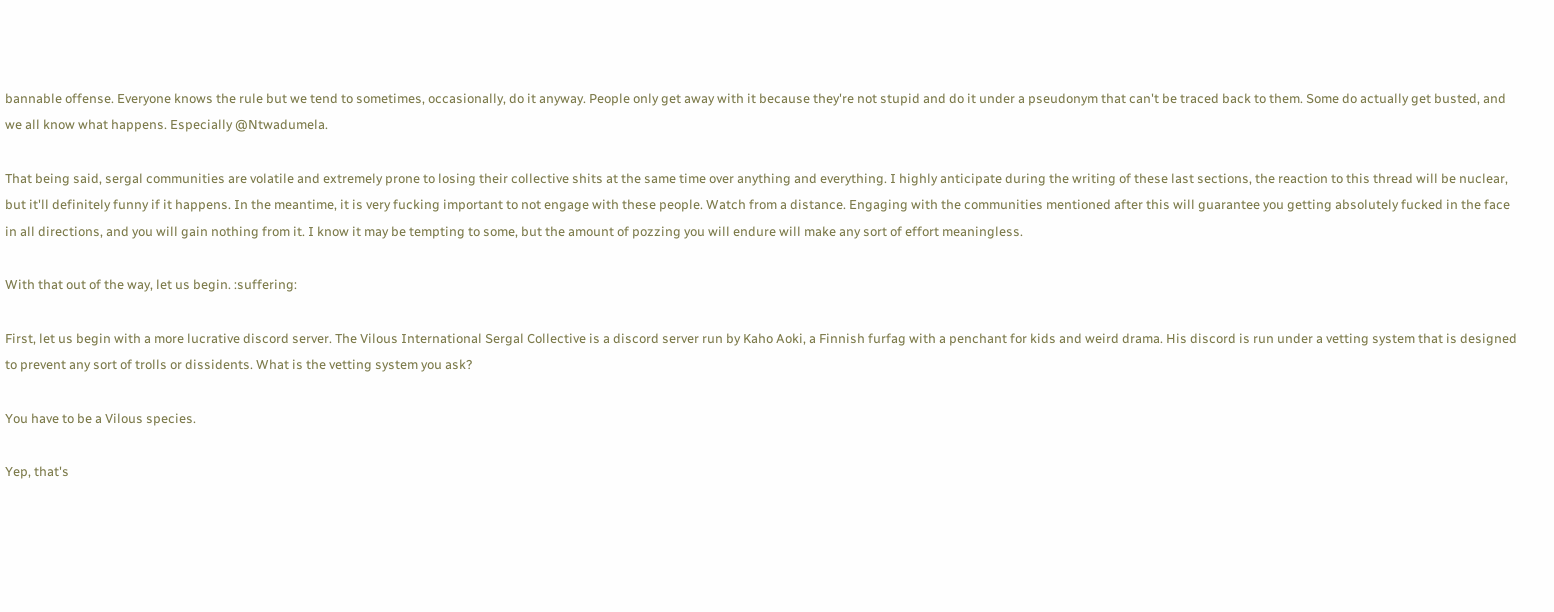bannable offense. Everyone knows the rule but we tend to sometimes, occasionally, do it anyway. People only get away with it because they're not stupid and do it under a pseudonym that can't be traced back to them. Some do actually get busted, and we all know what happens. Especially @Ntwadumela.

That being said, sergal communities are volatile and extremely prone to losing their collective shits at the same time over anything and everything. I highly anticipate during the writing of these last sections, the reaction to this thread will be nuclear, but it'll definitely funny if it happens. In the meantime, it is very fucking important to not engage with these people. Watch from a distance. Engaging with the communities mentioned after this will guarantee you getting absolutely fucked in the face in all directions, and you will gain nothing from it. I know it may be tempting to some, but the amount of pozzing you will endure will make any sort of effort meaningless.

With that out of the way, let us begin. :suffering:

First, let us begin with a more lucrative discord server. The Vilous International Sergal Collective is a discord server run by Kaho Aoki, a Finnish furfag with a penchant for kids and weird drama. His discord is run under a vetting system that is designed to prevent any sort of trolls or dissidents. What is the vetting system you ask?

You have to be a Vilous species.

Yep, that's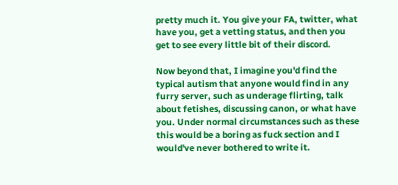pretty much it. You give your FA, twitter, what have you, get a vetting status, and then you get to see every little bit of their discord.

Now beyond that, I imagine you'd find the typical autism that anyone would find in any furry server, such as underage flirting, talk about fetishes, discussing canon, or what have you. Under normal circumstances such as these this would be a boring as fuck section and I would've never bothered to write it.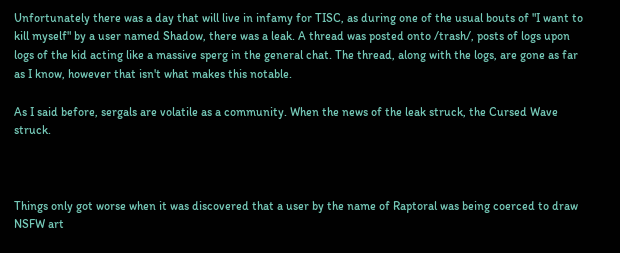Unfortunately there was a day that will live in infamy for TISC, as during one of the usual bouts of "I want to kill myself" by a user named Shadow, there was a leak. A thread was posted onto /trash/, posts of logs upon logs of the kid acting like a massive sperg in the general chat. The thread, along with the logs, are gone as far as I know, however that isn't what makes this notable.

As I said before, sergals are volatile as a community. When the news of the leak struck, the Cursed Wave struck.



Things only got worse when it was discovered that a user by the name of Raptoral was being coerced to draw NSFW art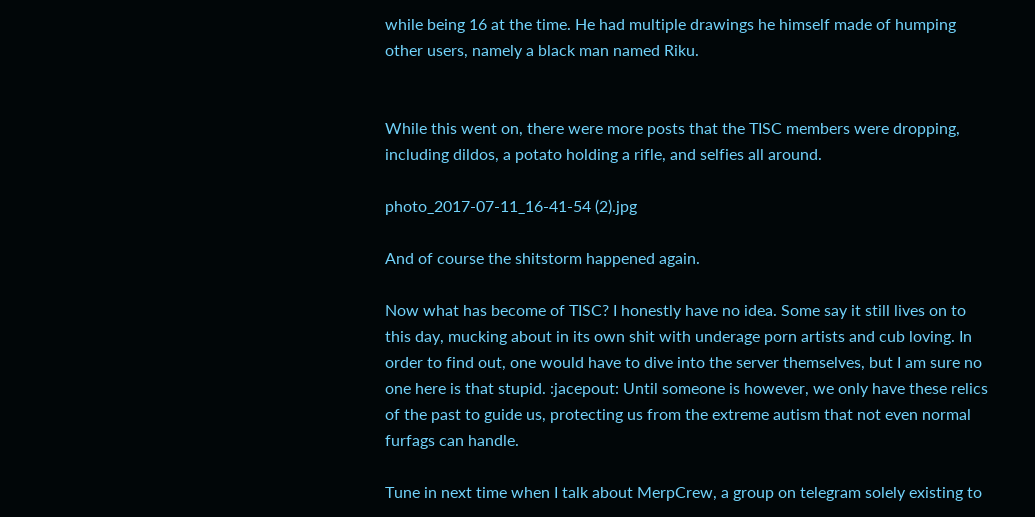while being 16 at the time. He had multiple drawings he himself made of humping other users, namely a black man named Riku.


While this went on, there were more posts that the TISC members were dropping, including dildos, a potato holding a rifle, and selfies all around.

photo_2017-07-11_16-41-54 (2).jpg

And of course the shitstorm happened again.

Now what has become of TISC? I honestly have no idea. Some say it still lives on to this day, mucking about in its own shit with underage porn artists and cub loving. In order to find out, one would have to dive into the server themselves, but I am sure no one here is that stupid. :jacepout: Until someone is however, we only have these relics of the past to guide us, protecting us from the extreme autism that not even normal furfags can handle.

Tune in next time when I talk about MerpCrew, a group on telegram solely existing to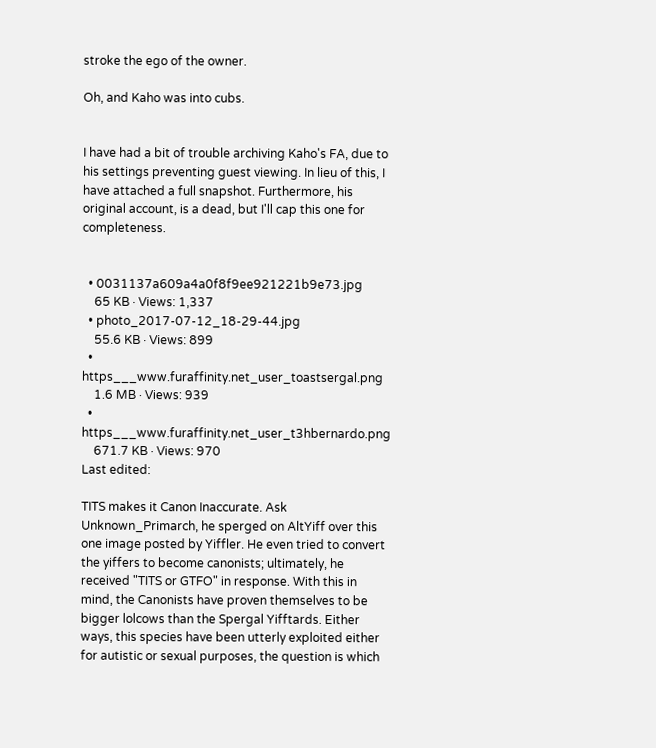stroke the ego of the owner.

Oh, and Kaho was into cubs.


I have had a bit of trouble archiving Kaho's FA, due to his settings preventing guest viewing. In lieu of this, I have attached a full snapshot. Furthermore, his original account, is a dead, but I'll cap this one for completeness.


  • 0031137a609a4a0f8f9ee921221b9e73.jpg
    65 KB · Views: 1,337
  • photo_2017-07-12_18-29-44.jpg
    55.6 KB · Views: 899
  • https___www.furaffinity.net_user_toastsergal.png
    1.6 MB · Views: 939
  • https___www.furaffinity.net_user_t3hbernardo.png
    671.7 KB · Views: 970
Last edited:

TITS makes it Canon Inaccurate. Ask Unknown_Primarch, he sperged on AltYiff over this one image posted by Yiffler. He even tried to convert the yiffers to become canonists; ultimately, he received "TITS or GTFO" in response. With this in mind, the Canonists have proven themselves to be bigger lolcows than the Spergal Yifftards. Either ways, this species have been utterly exploited either for autistic or sexual purposes, the question is which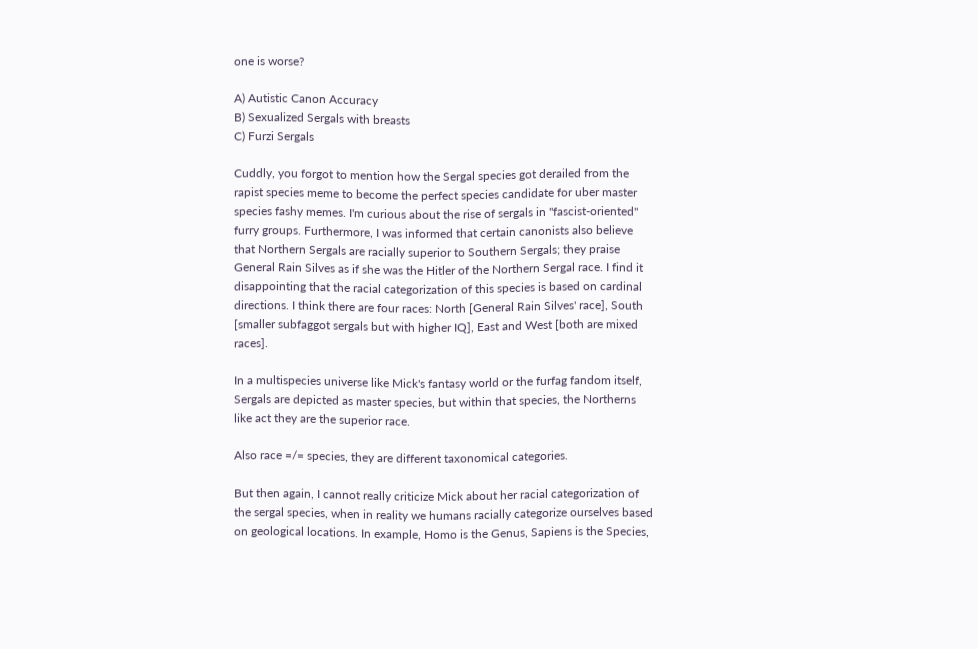one is worse?

A) Autistic Canon Accuracy
B) Sexualized Sergals with breasts
C) Furzi Sergals

Cuddly, you forgot to mention how the Sergal species got derailed from the rapist species meme to become the perfect species candidate for uber master species fashy memes. I'm curious about the rise of sergals in "fascist-oriented" furry groups. Furthermore, I was informed that certain canonists also believe that Northern Sergals are racially superior to Southern Sergals; they praise General Rain Silves as if she was the Hitler of the Northern Sergal race. I find it disappointing that the racial categorization of this species is based on cardinal directions. I think there are four races: North [General Rain Silves' race], South [smaller subfaggot sergals but with higher IQ], East and West [both are mixed races].

In a multispecies universe like Mick's fantasy world or the furfag fandom itself, Sergals are depicted as master species, but within that species, the Northerns like act they are the superior race.

Also race =/= species, they are different taxonomical categories.

But then again, I cannot really criticize Mick about her racial categorization of the sergal species, when in reality we humans racially categorize ourselves based on geological locations. In example, Homo is the Genus, Sapiens is the Species,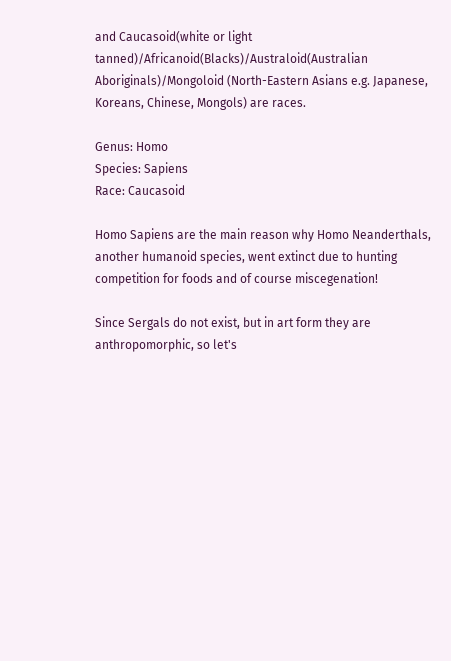and Caucasoid(white or light tanned)/Africanoid(Blacks)/Australoid(Australian Aboriginals)/Mongoloid (North-Eastern Asians e.g. Japanese, Koreans, Chinese, Mongols) are races.

Genus: Homo
Species: Sapiens
Race: Caucasoid

Homo Sapiens are the main reason why Homo Neanderthals, another humanoid species, went extinct due to hunting competition for foods and of course miscegenation!

Since Sergals do not exist, but in art form they are anthropomorphic, so let's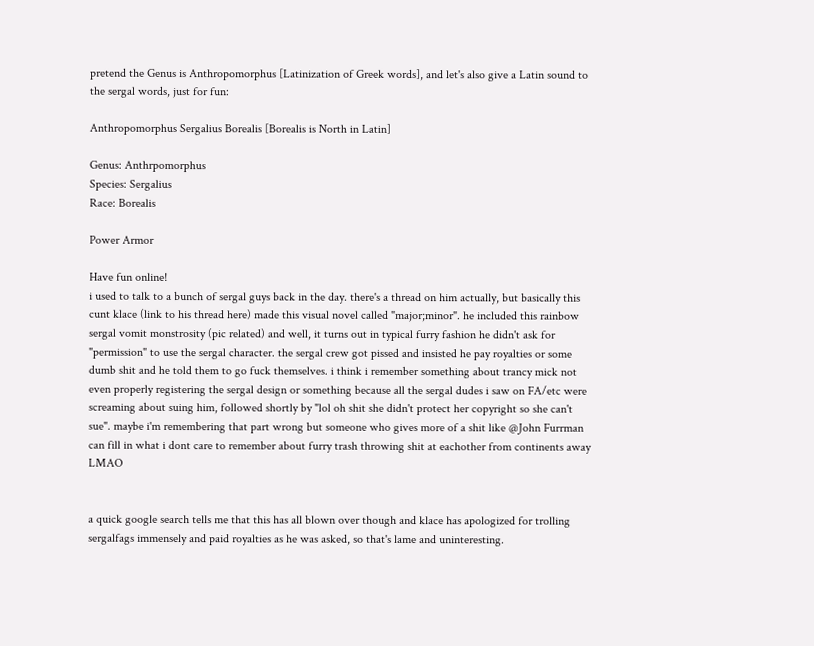pretend the Genus is Anthropomorphus [Latinization of Greek words], and let's also give a Latin sound to the sergal words, just for fun:

Anthropomorphus Sergalius Borealis [Borealis is North in Latin]

Genus: Anthrpomorphus
Species: Sergalius
Race: Borealis

Power Armor

Have fun online!
i used to talk to a bunch of sergal guys back in the day. there's a thread on him actually, but basically this cunt klace (link to his thread here) made this visual novel called "major;minor". he included this rainbow sergal vomit monstrosity (pic related) and well, it turns out in typical furry fashion he didn't ask for "permission" to use the sergal character. the sergal crew got pissed and insisted he pay royalties or some dumb shit and he told them to go fuck themselves. i think i remember something about trancy mick not even properly registering the sergal design or something because all the sergal dudes i saw on FA/etc were screaming about suing him, followed shortly by "lol oh shit she didn't protect her copyright so she can't sue". maybe i'm remembering that part wrong but someone who gives more of a shit like @John Furrman can fill in what i dont care to remember about furry trash throwing shit at eachother from continents away LMAO


a quick google search tells me that this has all blown over though and klace has apologized for trolling sergalfags immensely and paid royalties as he was asked, so that's lame and uninteresting.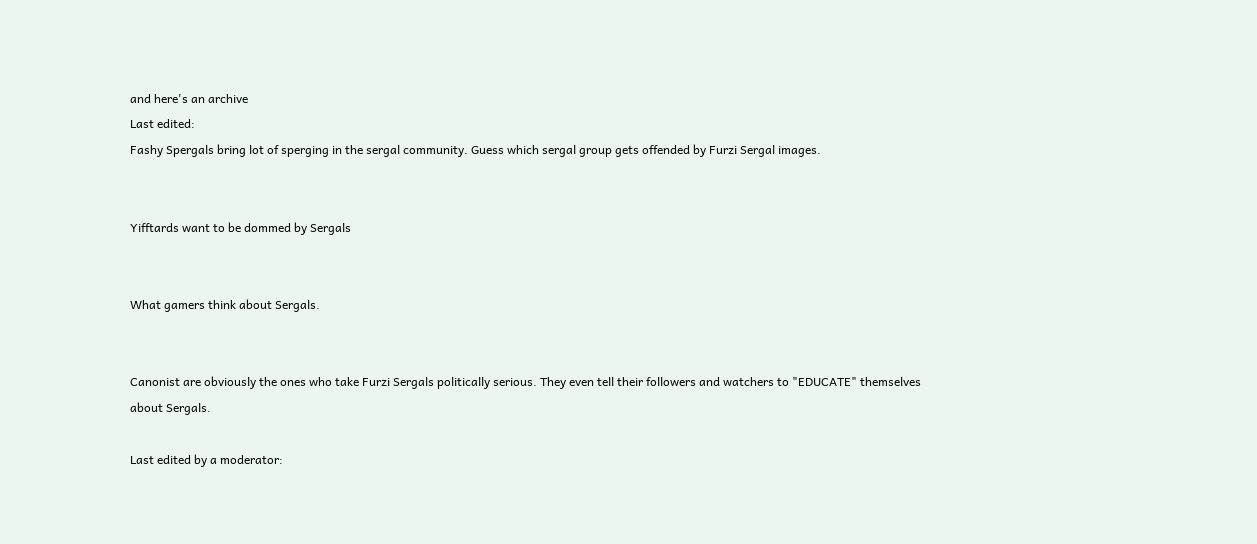and here's an archive
Last edited:
Fashy Spergals bring lot of sperging in the sergal community. Guess which sergal group gets offended by Furzi Sergal images.


Yifftards want to be dommed by Sergals


What gamers think about Sergals.


Canonist are obviously the ones who take Furzi Sergals politically serious. They even tell their followers and watchers to "EDUCATE" themselves about Sergals.

Last edited by a moderator: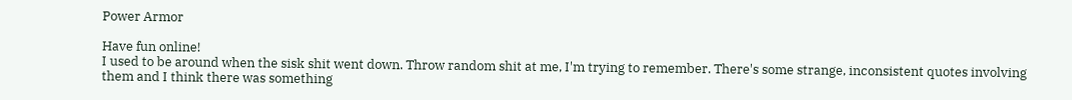Power Armor

Have fun online!
I used to be around when the sisk shit went down. Throw random shit at me, I'm trying to remember. There's some strange, inconsistent quotes involving them and I think there was something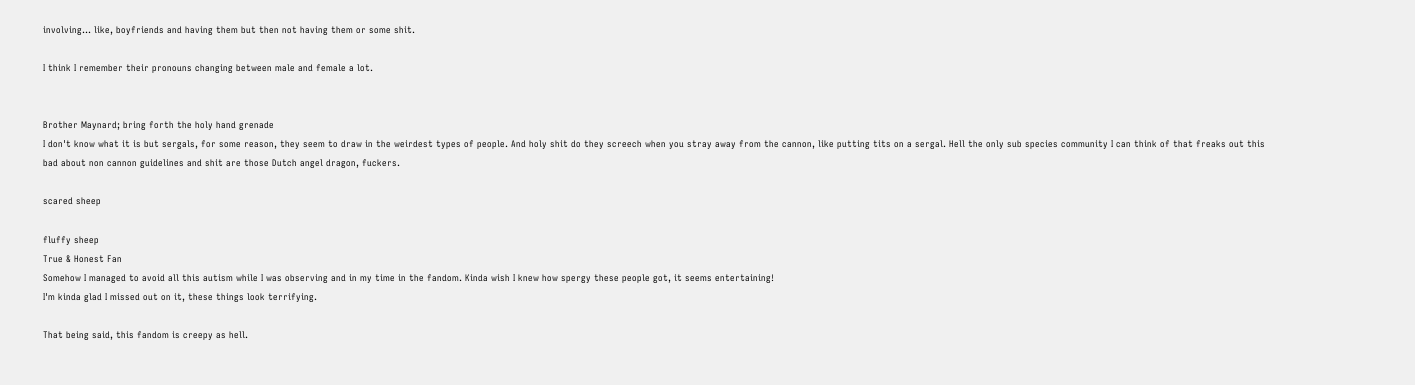involving... like, boyfriends and having them but then not having them or some shit.

I think I remember their pronouns changing between male and female a lot.


Brother Maynard; bring forth the holy hand grenade
I don't know what it is but sergals, for some reason, they seem to draw in the weirdest types of people. And holy shit do they screech when you stray away from the cannon, like putting tits on a sergal. Hell the only sub species community I can think of that freaks out this bad about non cannon guidelines and shit are those Dutch angel dragon, fuckers.

scared sheep

fluffy sheep
True & Honest Fan
Somehow I managed to avoid all this autism while I was observing and in my time in the fandom. Kinda wish I knew how spergy these people got, it seems entertaining!
I'm kinda glad I missed out on it, these things look terrifying.

That being said, this fandom is creepy as hell.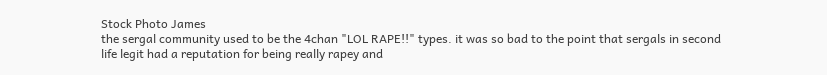Stock Photo James
the sergal community used to be the 4chan "LOL RAPE!!" types. it was so bad to the point that sergals in second life legit had a reputation for being really rapey and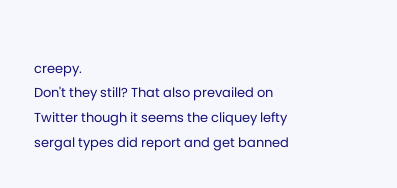creepy.
Don't they still? That also prevailed on Twitter though it seems the cliquey lefty sergal types did report and get banned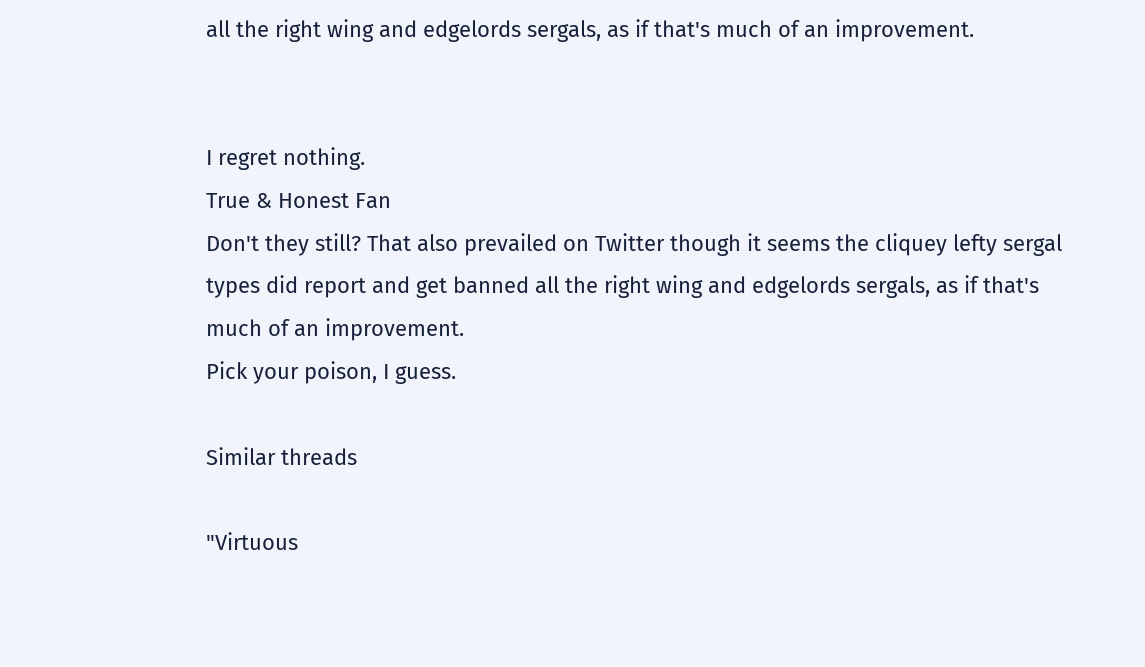all the right wing and edgelords sergals, as if that's much of an improvement.


I regret nothing.
True & Honest Fan
Don't they still? That also prevailed on Twitter though it seems the cliquey lefty sergal types did report and get banned all the right wing and edgelords sergals, as if that's much of an improvement.
Pick your poison, I guess.

Similar threads

"Virtuous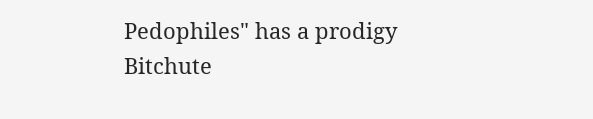Pedophiles" has a prodigy
Bitchute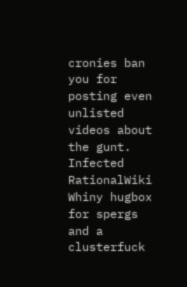cronies ban you for posting even unlisted videos about the gunt.
Infected RationalWiki
Whiny hugbox for spergs and a clusterfuck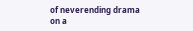of neverending drama on a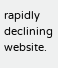rapidly declining website.